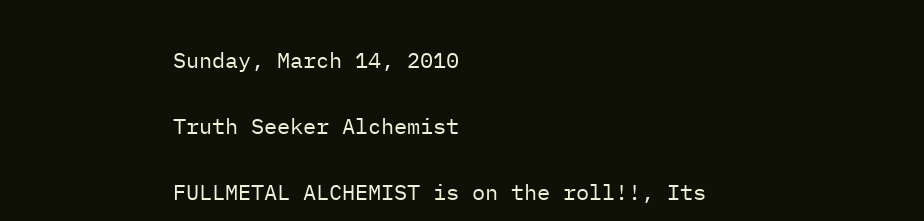Sunday, March 14, 2010

Truth Seeker Alchemist

FULLMETAL ALCHEMIST is on the roll!!, Its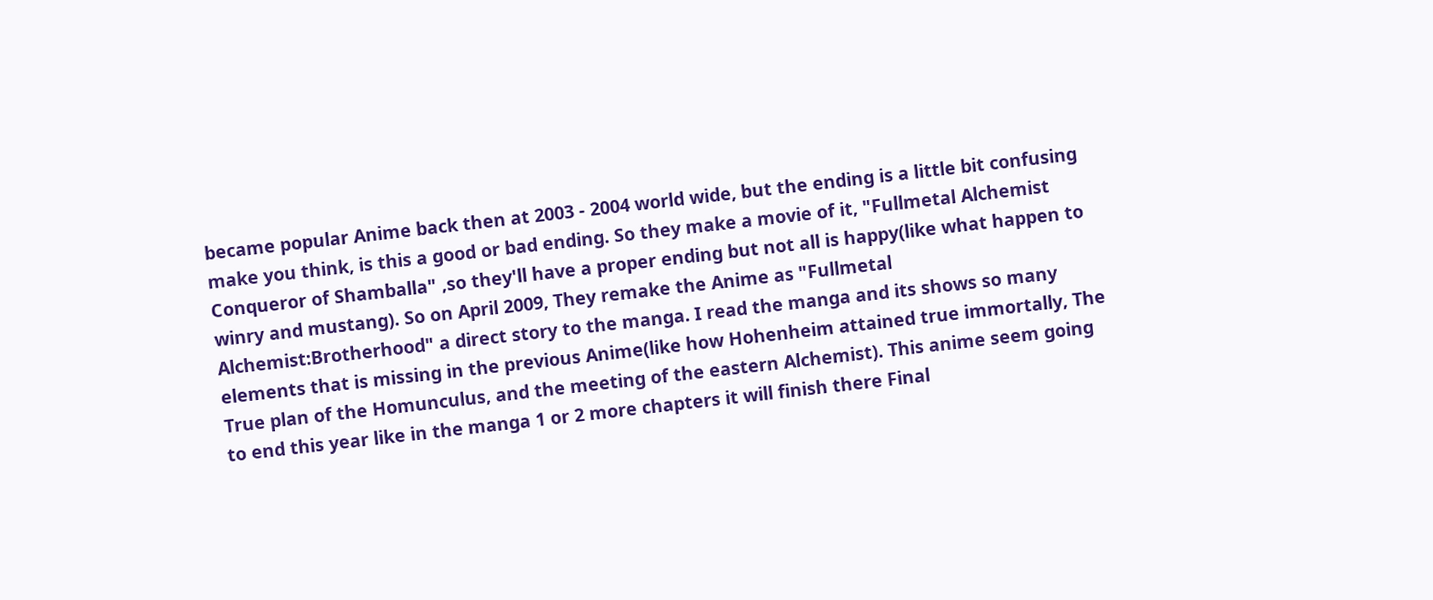became popular Anime back then at 2003 - 2004 world wide, but the ending is a little bit confusing make you think, is this a good or bad ending. So they make a movie of it, "Fullmetal Alchemist Conqueror of Shamballa" ,so they'll have a proper ending but not all is happy(like what happen to winry and mustang). So on April 2009, They remake the Anime as "Fullmetal Alchemist:Brotherhood" a direct story to the manga. I read the manga and its shows so many elements that is missing in the previous Anime(like how Hohenheim attained true immortally, The True plan of the Homunculus, and the meeting of the eastern Alchemist). This anime seem going to end this year like in the manga 1 or 2 more chapters it will finish there Final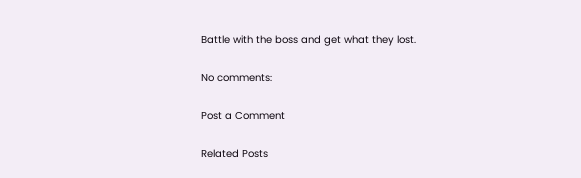Battle with the boss and get what they lost.

No comments:

Post a Comment

Related Posts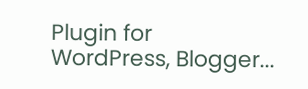Plugin for WordPress, Blogger...